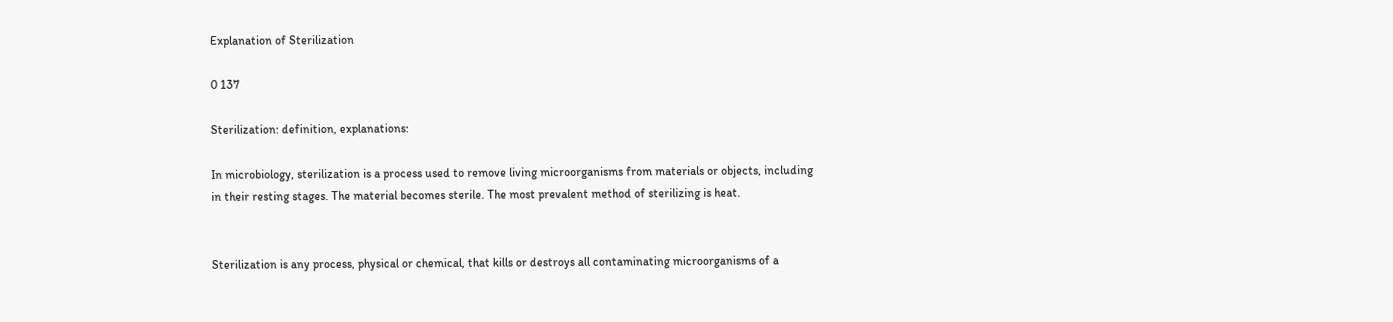Explanation of Sterilization

0 137

Sterilization: definition, explanations:

In microbiology, sterilization is a process used to remove living microorganisms from materials or objects, including in their resting stages. The material becomes sterile. The most prevalent method of sterilizing is heat.


Sterilization is any process, physical or chemical, that kills or destroys all contaminating microorganisms of a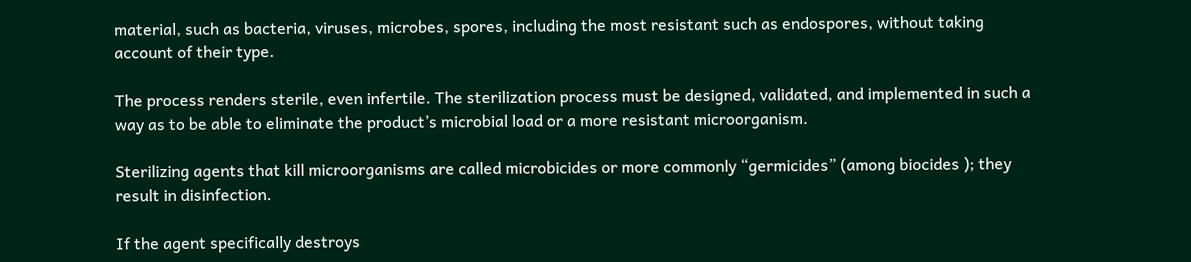material, such as bacteria, viruses, microbes, spores, including the most resistant such as endospores, without taking account of their type.

The process renders sterile, even infertile. The sterilization process must be designed, validated, and implemented in such a way as to be able to eliminate the product’s microbial load or a more resistant microorganism.

Sterilizing agents that kill microorganisms are called microbicides or more commonly “germicides” (among biocides ); they result in disinfection.

If the agent specifically destroys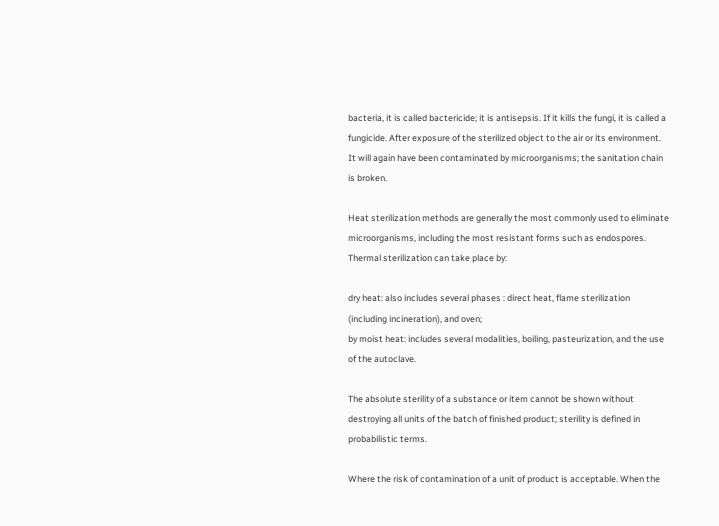bacteria, it is called bactericide; it is antisepsis. If it kills the fungi, it is called a fungicide. After exposure of the sterilized object to the air or its environment. It will again have been contaminated by microorganisms; the sanitation chain is broken.

Heat sterilization methods are generally the most commonly used to eliminate microorganisms, including the most resistant forms such as endospores. Thermal sterilization can take place by:

dry heat: also includes several phases : direct heat, flame sterilization (including incineration), and oven;
by moist heat: includes several modalities, boiling, pasteurization, and the use of the autoclave.

The absolute sterility of a substance or item cannot be shown without destroying all units of the batch of finished product; sterility is defined in probabilistic terms.

Where the risk of contamination of a unit of product is acceptable. When the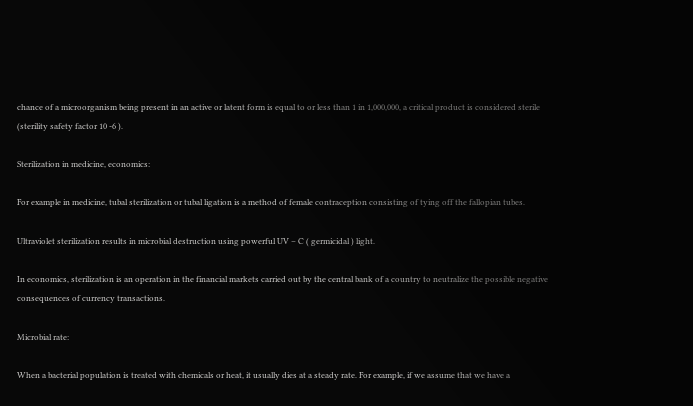chance of a microorganism being present in an active or latent form is equal to or less than 1 in 1,000,000, a critical product is considered sterile (sterility safety factor 10 -6 ).

Sterilization in medicine, economics:

For example in medicine, tubal sterilization or tubal ligation is a method of female contraception consisting of tying off the fallopian tubes.

Ultraviolet sterilization results in microbial destruction using powerful UV – C ( germicidal ) light.

In economics, sterilization is an operation in the financial markets carried out by the central bank of a country to neutralize the possible negative consequences of currency transactions.

Microbial rate:

When a bacterial population is treated with chemicals or heat, it usually dies at a steady rate. For example, if we assume that we have a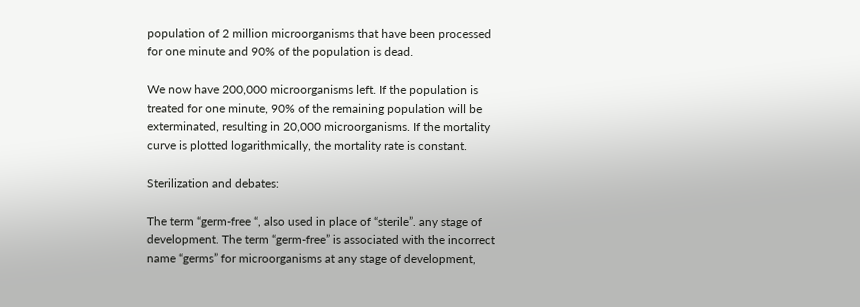population of 2 million microorganisms that have been processed for one minute and 90% of the population is dead.

We now have 200,000 microorganisms left. If the population is treated for one minute, 90% of the remaining population will be exterminated, resulting in 20,000 microorganisms. If the mortality curve is plotted logarithmically, the mortality rate is constant.

Sterilization and debates:

The term “germ-free “, also used in place of “sterile”. any stage of development. The term “germ-free” is associated with the incorrect name “germs” for microorganisms at any stage of development,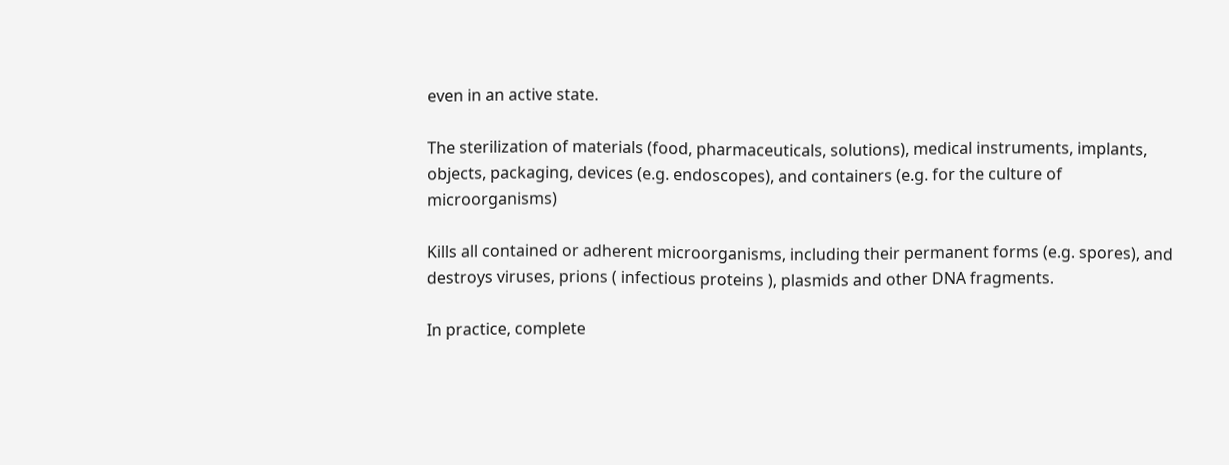even in an active state.

The sterilization of materials (food, pharmaceuticals, solutions), medical instruments, implants, objects, packaging, devices (e.g. endoscopes), and containers (e.g. for the culture of microorganisms)

Kills all contained or adherent microorganisms, including their permanent forms (e.g. spores), and destroys viruses, prions ( infectious proteins ), plasmids and other DNA fragments.

In practice, complete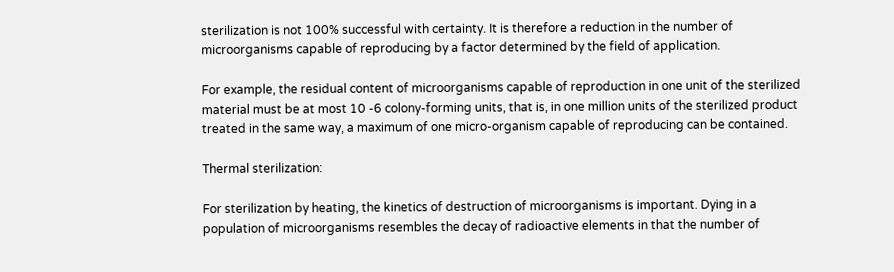sterilization is not 100% successful with certainty. It is therefore a reduction in the number of microorganisms capable of reproducing by a factor determined by the field of application.

For example, the residual content of microorganisms capable of reproduction in one unit of the sterilized material must be at most 10 -6 colony-forming units, that is, in one million units of the sterilized product treated in the same way, a maximum of one micro-organism capable of reproducing can be contained.

Thermal sterilization:

For sterilization by heating, the kinetics of destruction of microorganisms is important. Dying in a population of microorganisms resembles the decay of radioactive elements in that the number of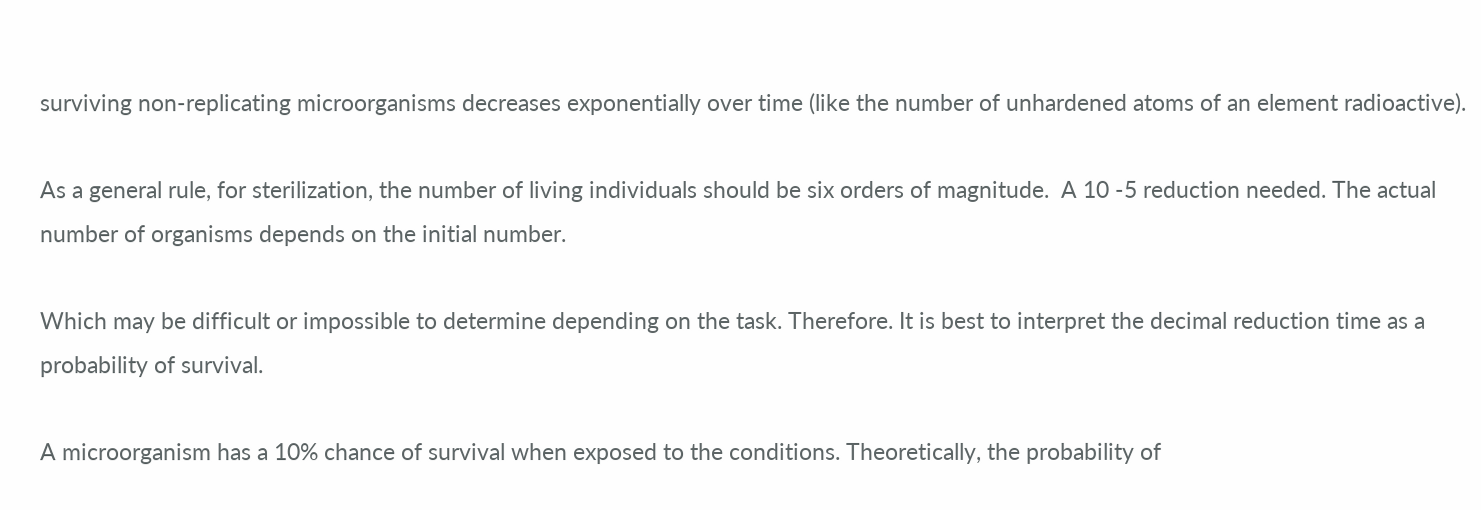surviving non-replicating microorganisms decreases exponentially over time (like the number of unhardened atoms of an element radioactive).

As a general rule, for sterilization, the number of living individuals should be six orders of magnitude.  A 10 -5 reduction needed. The actual number of organisms depends on the initial number.

Which may be difficult or impossible to determine depending on the task. Therefore. It is best to interpret the decimal reduction time as a probability of survival.

A microorganism has a 10% chance of survival when exposed to the conditions. Theoretically, the probability of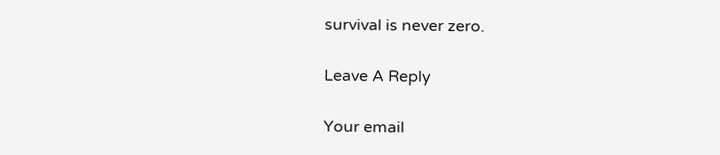survival is never zero.

Leave A Reply

Your email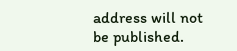address will not be published.